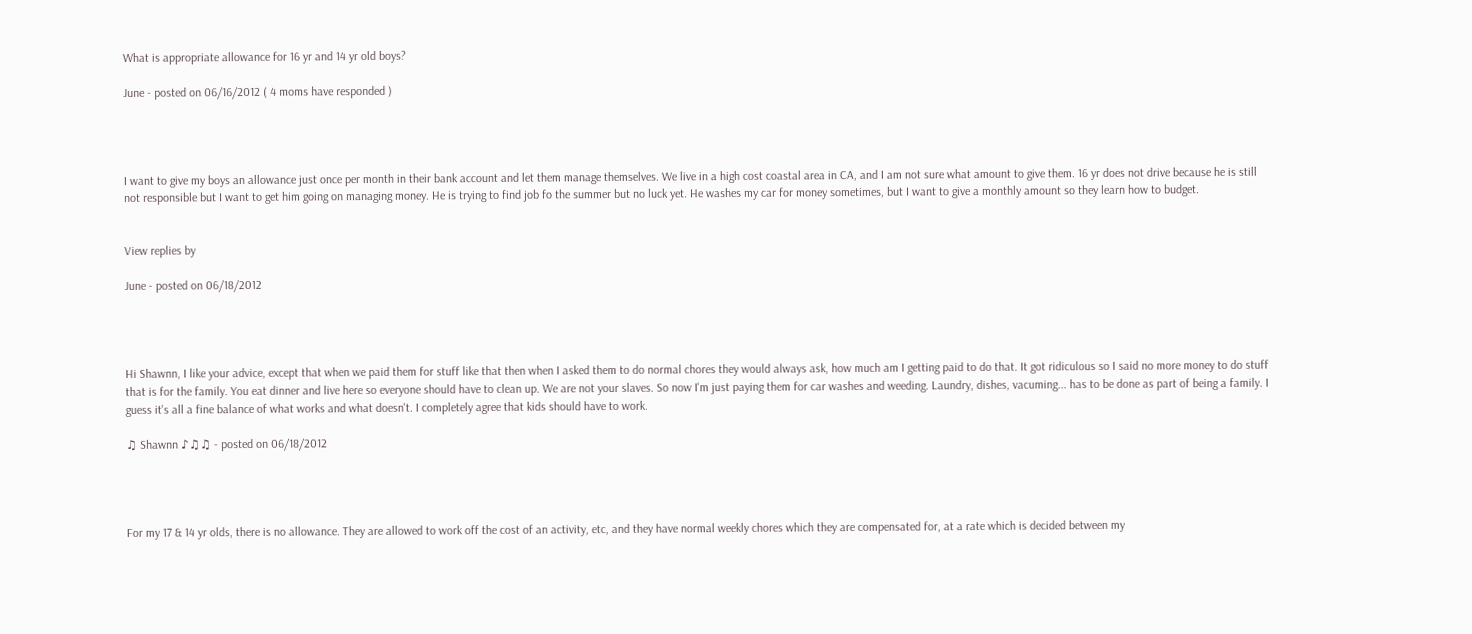What is appropriate allowance for 16 yr and 14 yr old boys?

June - posted on 06/16/2012 ( 4 moms have responded )




I want to give my boys an allowance just once per month in their bank account and let them manage themselves. We live in a high cost coastal area in CA, and I am not sure what amount to give them. 16 yr does not drive because he is still not responsible but I want to get him going on managing money. He is trying to find job fo the summer but no luck yet. He washes my car for money sometimes, but I want to give a monthly amount so they learn how to budget.


View replies by

June - posted on 06/18/2012




Hi Shawnn, I like your advice, except that when we paid them for stuff like that then when I asked them to do normal chores they would always ask, how much am I getting paid to do that. It got ridiculous so I said no more money to do stuff that is for the family. You eat dinner and live here so everyone should have to clean up. We are not your slaves. So now I'm just paying them for car washes and weeding. Laundry, dishes, vacuming... has to be done as part of being a family. I guess it's all a fine balance of what works and what doesn't. I completely agree that kids should have to work.

♫ Shawnn ♪♫♫ - posted on 06/18/2012




For my 17 & 14 yr olds, there is no allowance. They are allowed to work off the cost of an activity, etc, and they have normal weekly chores which they are compensated for, at a rate which is decided between my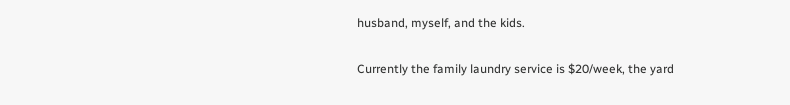husband, myself, and the kids.

Currently the family laundry service is $20/week, the yard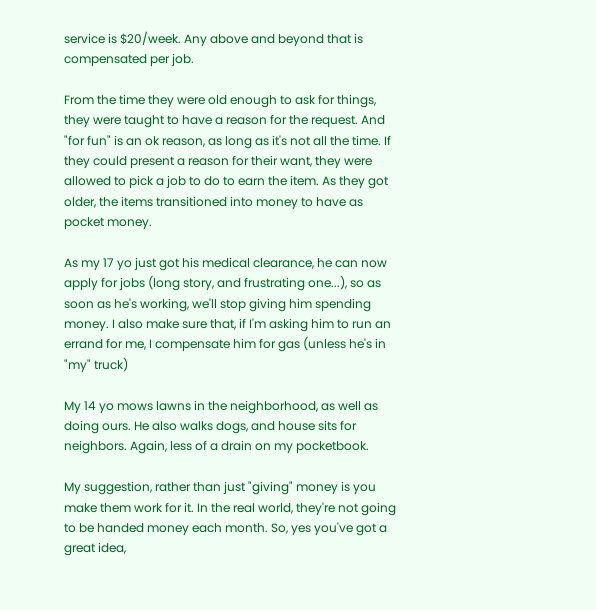service is $20/week. Any above and beyond that is compensated per job.

From the time they were old enough to ask for things, they were taught to have a reason for the request. And "for fun" is an ok reason, as long as it's not all the time. If they could present a reason for their want, they were allowed to pick a job to do to earn the item. As they got older, the items transitioned into money to have as pocket money.

As my 17 yo just got his medical clearance, he can now apply for jobs (long story, and frustrating one...), so as soon as he's working, we'll stop giving him spending money. I also make sure that, if I'm asking him to run an errand for me, I compensate him for gas (unless he's in "my" truck)

My 14 yo mows lawns in the neighborhood, as well as doing ours. He also walks dogs, and house sits for neighbors. Again, less of a drain on my pocketbook.

My suggestion, rather than just "giving" money is you make them work for it. In the real world, they're not going to be handed money each month. So, yes you've got a great idea,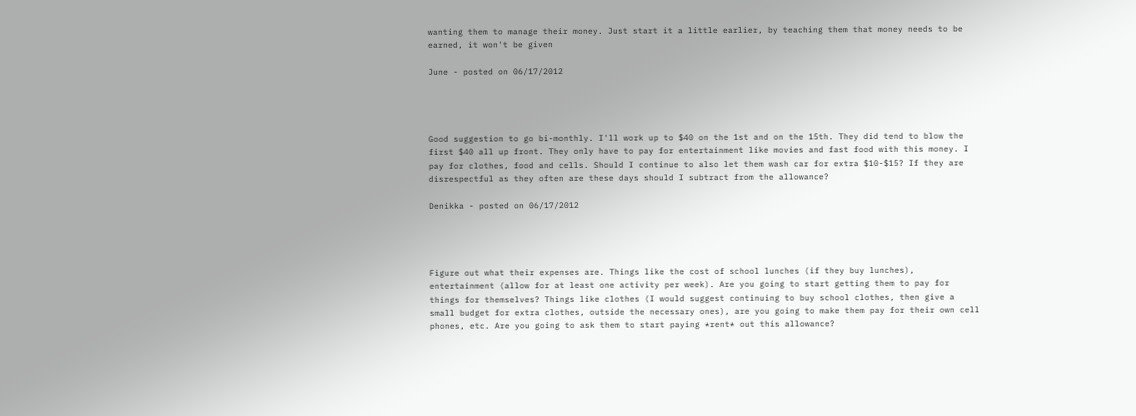wanting them to manage their money. Just start it a little earlier, by teaching them that money needs to be earned, it won't be given

June - posted on 06/17/2012




Good suggestion to go bi-monthly. I'll work up to $40 on the 1st and on the 15th. They did tend to blow the first $40 all up front. They only have to pay for entertainment like movies and fast food with this money. I pay for clothes, food and cells. Should I continue to also let them wash car for extra $10-$15? If they are disrespectful as they often are these days should I subtract from the allowance?

Denikka - posted on 06/17/2012




Figure out what their expenses are. Things like the cost of school lunches (if they buy lunches), entertainment (allow for at least one activity per week). Are you going to start getting them to pay for things for themselves? Things like clothes (I would suggest continuing to buy school clothes, then give a small budget for extra clothes, outside the necessary ones), are you going to make them pay for their own cell phones, etc. Are you going to ask them to start paying *rent* out this allowance?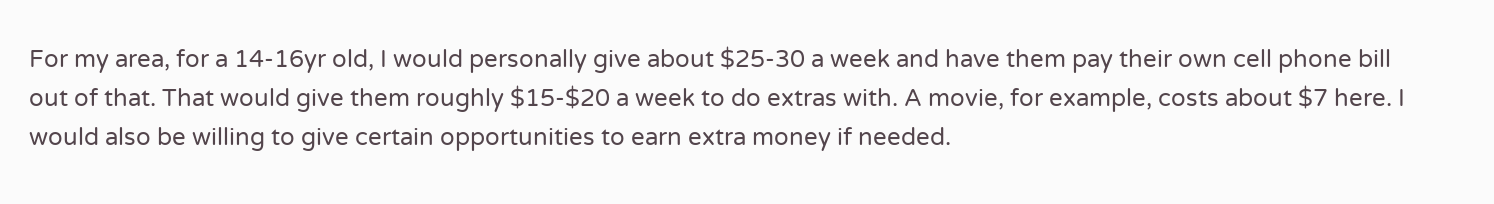For my area, for a 14-16yr old, I would personally give about $25-30 a week and have them pay their own cell phone bill out of that. That would give them roughly $15-$20 a week to do extras with. A movie, for example, costs about $7 here. I would also be willing to give certain opportunities to earn extra money if needed.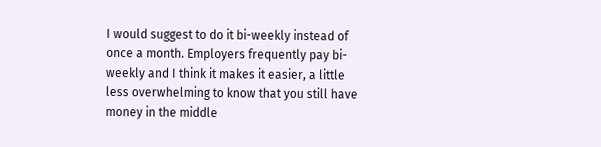I would suggest to do it bi-weekly instead of once a month. Employers frequently pay bi-weekly and I think it makes it easier, a little less overwhelming to know that you still have money in the middle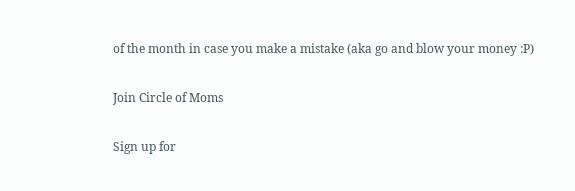of the month in case you make a mistake (aka go and blow your money :P)

Join Circle of Moms

Sign up for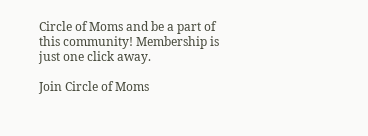Circle of Moms and be a part of this community! Membership is just one click away.

Join Circle of Moms